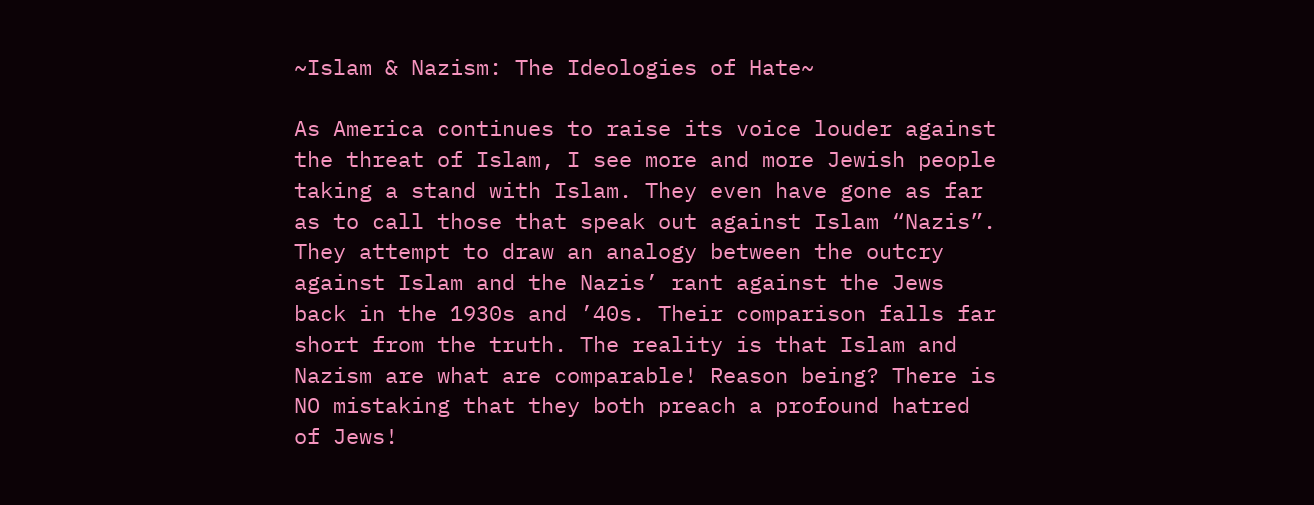~Islam & Nazism: The Ideologies of Hate~

As America continues to raise its voice louder against the threat of Islam, I see more and more Jewish people taking a stand with Islam. They even have gone as far as to call those that speak out against Islam “Nazis”. They attempt to draw an analogy between the outcry against Islam and the Nazis’ rant against the Jews back in the 1930s and ’40s. Their comparison falls far short from the truth. The reality is that Islam and Nazism are what are comparable! Reason being? There is NO mistaking that they both preach a profound hatred of Jews!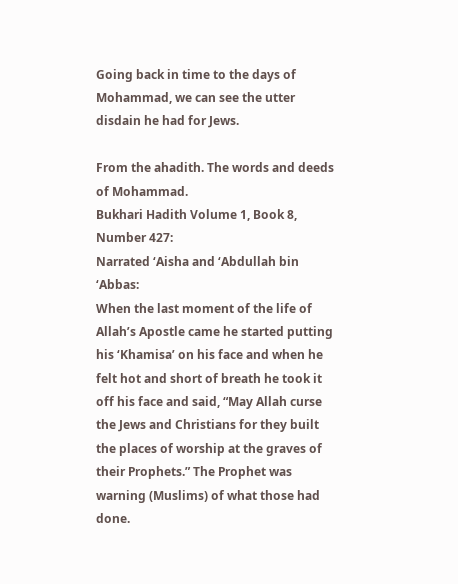Going back in time to the days of Mohammad, we can see the utter disdain he had for Jews.

From the ahadith. The words and deeds of Mohammad.
Bukhari Hadith Volume 1, Book 8, Number 427:
Narrated ‘Aisha and ‘Abdullah bin ‘Abbas:
When the last moment of the life of Allah’s Apostle came he started putting his ‘Khamisa’ on his face and when he felt hot and short of breath he took it off his face and said, “May Allah curse the Jews and Christians for they built the places of worship at the graves of their Prophets.” The Prophet was warning (Muslims) of what those had done.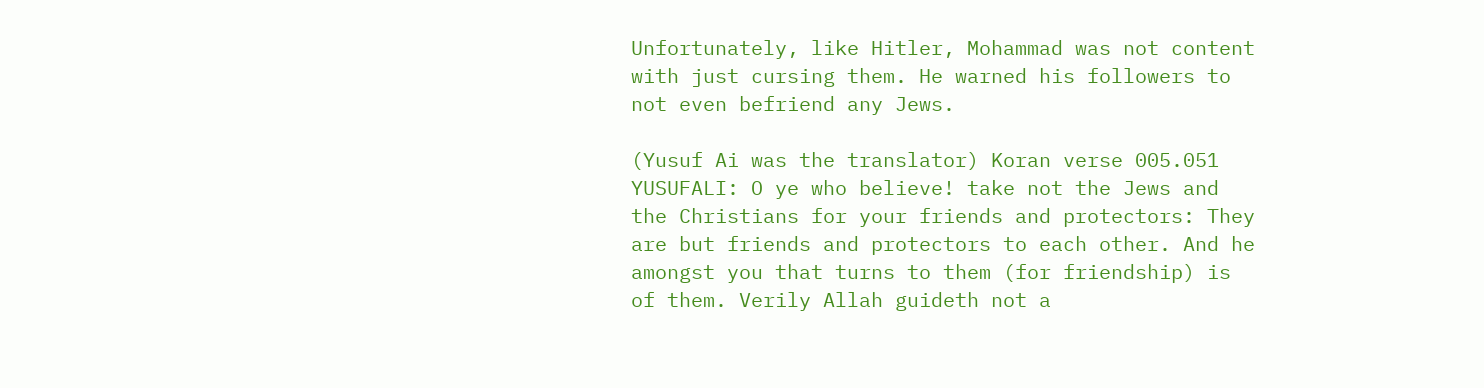Unfortunately, like Hitler, Mohammad was not content with just cursing them. He warned his followers to not even befriend any Jews.

(Yusuf Ai was the translator) Koran verse 005.051
YUSUFALI: O ye who believe! take not the Jews and the Christians for your friends and protectors: They are but friends and protectors to each other. And he amongst you that turns to them (for friendship) is of them. Verily Allah guideth not a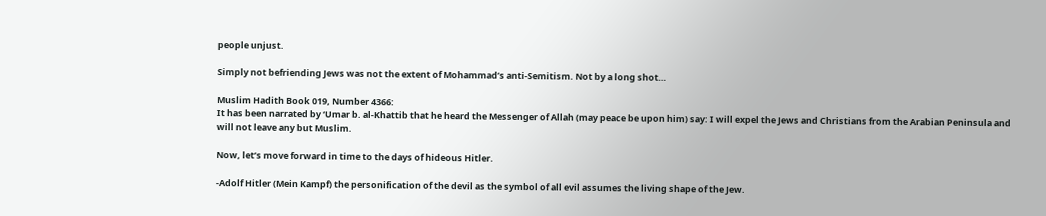people unjust.

Simply not befriending Jews was not the extent of Mohammad’s anti-Semitism. Not by a long shot…

Muslim Hadith Book 019, Number 4366:
It has been narrated by ‘Umar b. al-Khattib that he heard the Messenger of Allah (may peace be upon him) say: I will expel the Jews and Christians from the Arabian Peninsula and will not leave any but Muslim.

Now, let’s move forward in time to the days of hideous Hitler.

-Adolf Hitler (Mein Kampf) the personification of the devil as the symbol of all evil assumes the living shape of the Jew.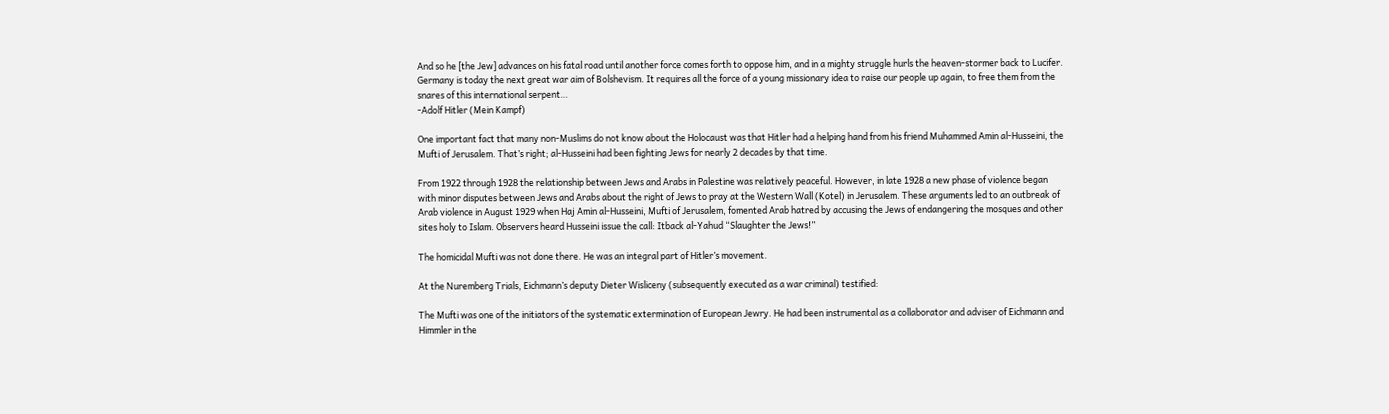And so he [the Jew] advances on his fatal road until another force comes forth to oppose him, and in a mighty struggle hurls the heaven-stormer back to Lucifer. Germany is today the next great war aim of Bolshevism. It requires all the force of a young missionary idea to raise our people up again, to free them from the snares of this international serpent…
-Adolf Hitler (Mein Kampf)

One important fact that many non-Muslims do not know about the Holocaust was that Hitler had a helping hand from his friend Muhammed Amin al-Husseini, the Mufti of Jerusalem. That’s right; al-Husseini had been fighting Jews for nearly 2 decades by that time.

From 1922 through 1928 the relationship between Jews and Arabs in Palestine was relatively peaceful. However, in late 1928 a new phase of violence began with minor disputes between Jews and Arabs about the right of Jews to pray at the Western Wall (Kotel) in Jerusalem. These arguments led to an outbreak of Arab violence in August 1929 when Haj Amin al-Husseini, Mufti of Jerusalem, fomented Arab hatred by accusing the Jews of endangering the mosques and other sites holy to Islam. Observers heard Husseini issue the call: Itback al-Yahud “Slaughter the Jews!”

The homicidal Mufti was not done there. He was an integral part of Hitler’s movement.

At the Nuremberg Trials, Eichmann’s deputy Dieter Wisliceny (subsequently executed as a war criminal) testified:

The Mufti was one of the initiators of the systematic extermination of European Jewry. He had been instrumental as a collaborator and adviser of Eichmann and Himmler in the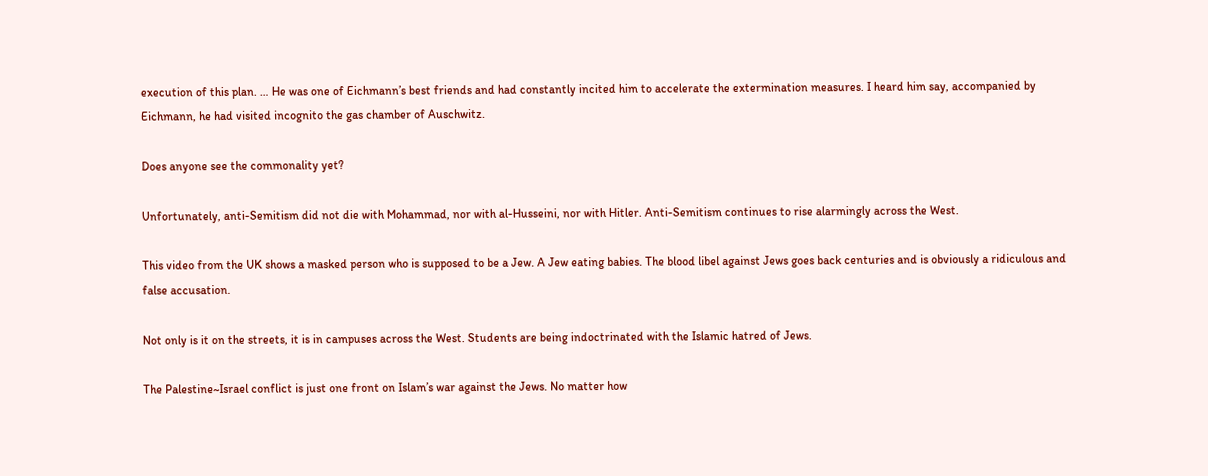execution of this plan. … He was one of Eichmann’s best friends and had constantly incited him to accelerate the extermination measures. I heard him say, accompanied by Eichmann, he had visited incognito the gas chamber of Auschwitz.

Does anyone see the commonality yet?

Unfortunately, anti-Semitism did not die with Mohammad, nor with al-Husseini, nor with Hitler. Anti-Semitism continues to rise alarmingly across the West.

This video from the UK shows a masked person who is supposed to be a Jew. A Jew eating babies. The blood libel against Jews goes back centuries and is obviously a ridiculous and false accusation.

Not only is it on the streets, it is in campuses across the West. Students are being indoctrinated with the Islamic hatred of Jews.

The Palestine~Israel conflict is just one front on Islam’s war against the Jews. No matter how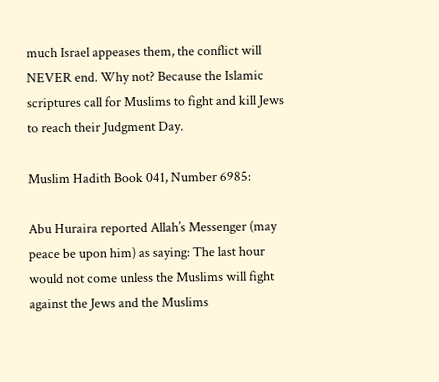much Israel appeases them, the conflict will NEVER end. Why not? Because the Islamic scriptures call for Muslims to fight and kill Jews to reach their Judgment Day.

Muslim Hadith Book 041, Number 6985:

Abu Huraira reported Allah’s Messenger (may peace be upon him) as saying: The last hour would not come unless the Muslims will fight against the Jews and the Muslims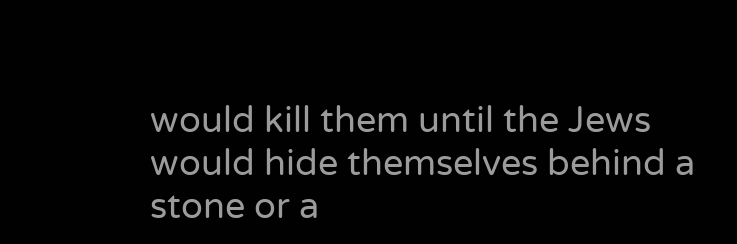would kill them until the Jews would hide themselves behind a stone or a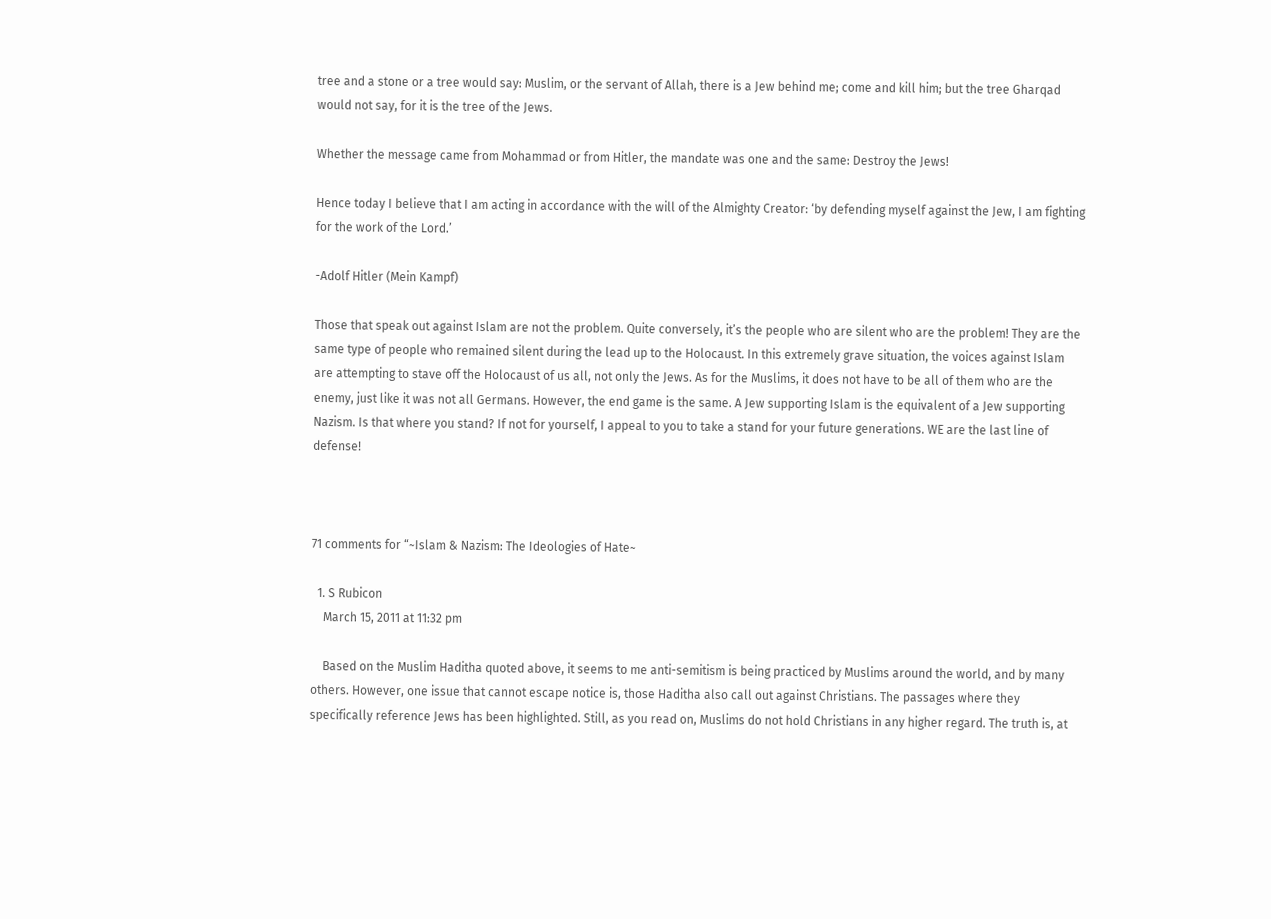tree and a stone or a tree would say: Muslim, or the servant of Allah, there is a Jew behind me; come and kill him; but the tree Gharqad would not say, for it is the tree of the Jews.

Whether the message came from Mohammad or from Hitler, the mandate was one and the same: Destroy the Jews!

Hence today I believe that I am acting in accordance with the will of the Almighty Creator: ‘by defending myself against the Jew, I am fighting for the work of the Lord.’

-Adolf Hitler (Mein Kampf)

Those that speak out against Islam are not the problem. Quite conversely, it’s the people who are silent who are the problem! They are the same type of people who remained silent during the lead up to the Holocaust. In this extremely grave situation, the voices against Islam are attempting to stave off the Holocaust of us all, not only the Jews. As for the Muslims, it does not have to be all of them who are the enemy, just like it was not all Germans. However, the end game is the same. A Jew supporting Islam is the equivalent of a Jew supporting Nazism. Is that where you stand? If not for yourself, I appeal to you to take a stand for your future generations. WE are the last line of defense!



71 comments for “~Islam & Nazism: The Ideologies of Hate~

  1. S Rubicon
    March 15, 2011 at 11:32 pm

    Based on the Muslim Haditha quoted above, it seems to me anti-semitism is being practiced by Muslims around the world, and by many others. However, one issue that cannot escape notice is, those Haditha also call out against Christians. The passages where they specifically reference Jews has been highlighted. Still, as you read on, Muslims do not hold Christians in any higher regard. The truth is, at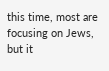this time, most are focusing on Jews, but it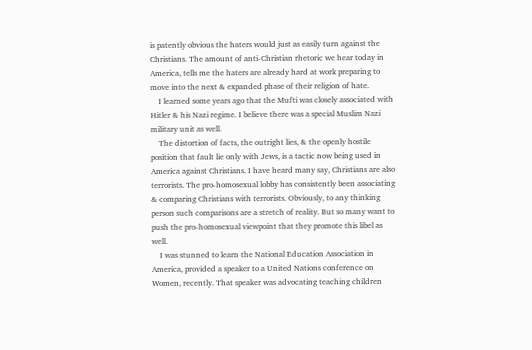is patently obvious the haters would just as easily turn against the Christians. The amount of anti-Christian rhetoric we hear today in America, tells me the haters are already hard at work preparing to move into the next & expanded phase of their religion of hate.
    I learned some years ago that the Mufti was closely associated with Hitler & his Nazi regime. I believe there was a special Muslim Nazi military unit as well.
    The distortion of facts, the outright lies, & the openly hostile position that fault lie only with Jews, is a tactic now being used in America against Christians. I have heard many say, Christians are also terrorists. The pro-homosexual lobby has consistently been associating & comparing Christians with terrorists. Obviously, to any thinking person such comparisons are a stretch of reality. But so many want to push the pro-homosexual viewpoint that they promote this libel as well.
    I was stunned to learn the National Education Association in America, provided a speaker to a United Nations conference on Women, recently. That speaker was advocating teaching children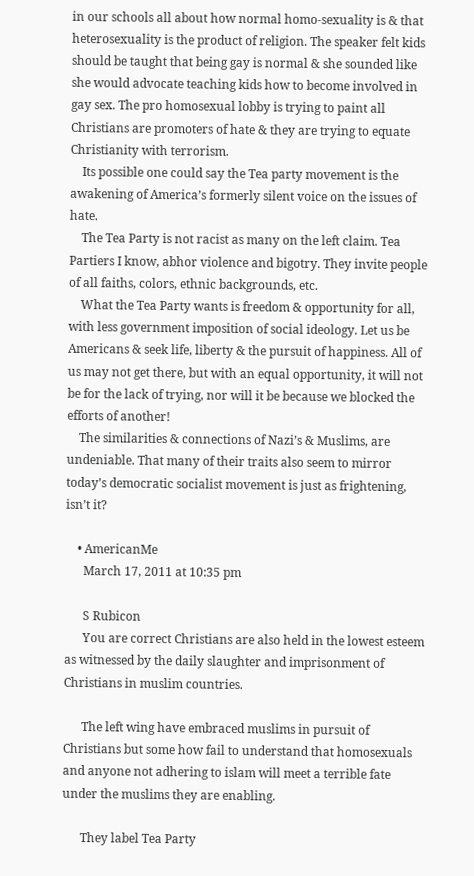in our schools all about how normal homo-sexuality is & that heterosexuality is the product of religion. The speaker felt kids should be taught that being gay is normal & she sounded like she would advocate teaching kids how to become involved in gay sex. The pro homosexual lobby is trying to paint all Christians are promoters of hate & they are trying to equate Christianity with terrorism.
    Its possible one could say the Tea party movement is the awakening of America’s formerly silent voice on the issues of hate.
    The Tea Party is not racist as many on the left claim. Tea Partiers I know, abhor violence and bigotry. They invite people of all faiths, colors, ethnic backgrounds, etc.
    What the Tea Party wants is freedom & opportunity for all, with less government imposition of social ideology. Let us be Americans & seek life, liberty & the pursuit of happiness. All of us may not get there, but with an equal opportunity, it will not be for the lack of trying, nor will it be because we blocked the efforts of another!
    The similarities & connections of Nazi’s & Muslims, are undeniable. That many of their traits also seem to mirror today’s democratic socialist movement is just as frightening, isn’t it?

    • AmericanMe
      March 17, 2011 at 10:35 pm

      S Rubicon
      You are correct Christians are also held in the lowest esteem as witnessed by the daily slaughter and imprisonment of Christians in muslim countries.

      The left wing have embraced muslims in pursuit of Christians but some how fail to understand that homosexuals and anyone not adhering to islam will meet a terrible fate under the muslims they are enabling.

      They label Tea Party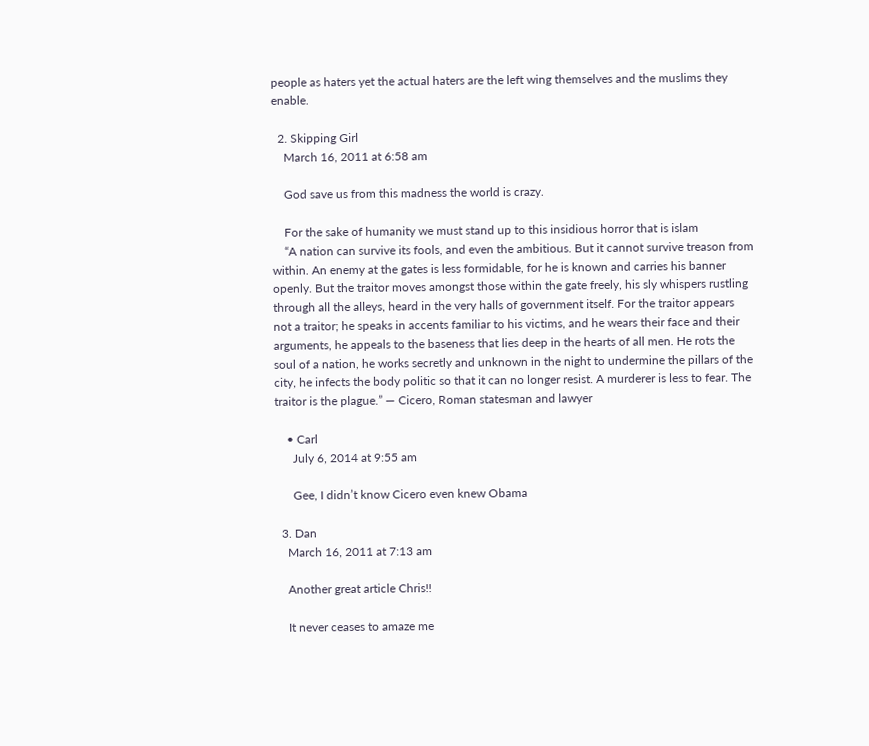people as haters yet the actual haters are the left wing themselves and the muslims they enable.

  2. Skipping Girl
    March 16, 2011 at 6:58 am

    God save us from this madness the world is crazy.

    For the sake of humanity we must stand up to this insidious horror that is islam
    “A nation can survive its fools, and even the ambitious. But it cannot survive treason from within. An enemy at the gates is less formidable, for he is known and carries his banner openly. But the traitor moves amongst those within the gate freely, his sly whispers rustling through all the alleys, heard in the very halls of government itself. For the traitor appears not a traitor; he speaks in accents familiar to his victims, and he wears their face and their arguments, he appeals to the baseness that lies deep in the hearts of all men. He rots the soul of a nation, he works secretly and unknown in the night to undermine the pillars of the city, he infects the body politic so that it can no longer resist. A murderer is less to fear. The traitor is the plague.” — Cicero, Roman statesman and lawyer

    • Carl
      July 6, 2014 at 9:55 am

      Gee, I didn’t know Cicero even knew Obama

  3. Dan
    March 16, 2011 at 7:13 am

    Another great article Chris!!

    It never ceases to amaze me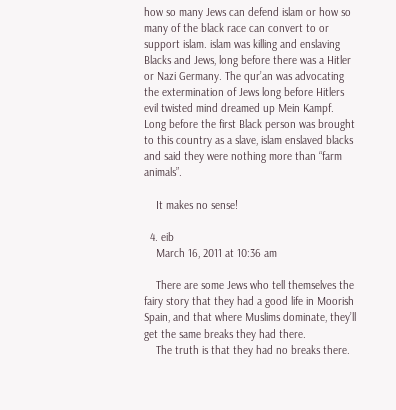how so many Jews can defend islam or how so many of the black race can convert to or support islam. islam was killing and enslaving Blacks and Jews, long before there was a Hitler or Nazi Germany. The qur’an was advocating the extermination of Jews long before Hitlers evil twisted mind dreamed up Mein Kampf. Long before the first Black person was brought to this country as a slave, islam enslaved blacks and said they were nothing more than “farm animals”.

    It makes no sense!

  4. eib
    March 16, 2011 at 10:36 am

    There are some Jews who tell themselves the fairy story that they had a good life in Moorish Spain, and that where Muslims dominate, they’ll get the same breaks they had there.
    The truth is that they had no breaks there.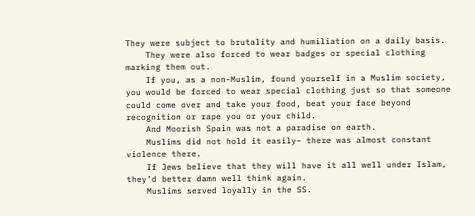They were subject to brutality and humiliation on a daily basis.
    They were also forced to wear badges or special clothing marking them out.
    If you, as a non-Muslim, found yourself in a Muslim society, you would be forced to wear special clothing just so that someone could come over and take your food, beat your face beyond recognition or rape you or your child.
    And Moorish Spain was not a paradise on earth.
    Muslims did not hold it easily– there was almost constant violence there.
    If Jews believe that they will have it all well under Islam, they’d better damn well think again.
    Muslims served loyally in the SS.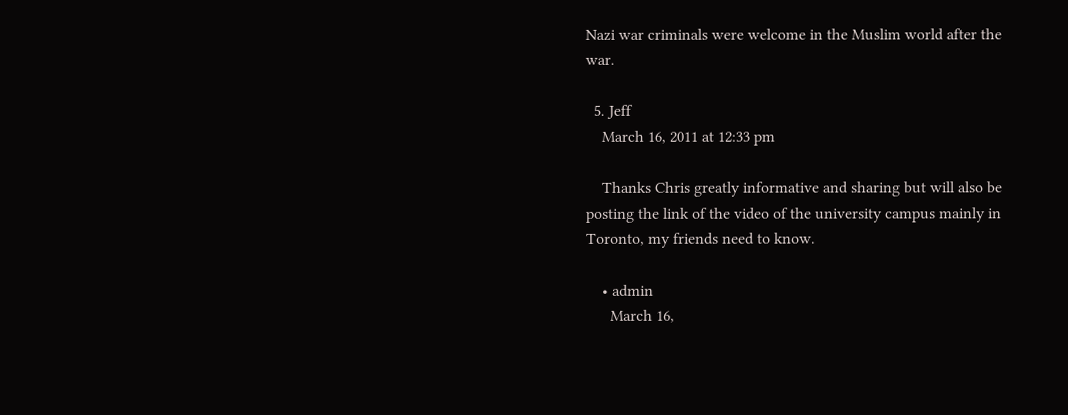Nazi war criminals were welcome in the Muslim world after the war.

  5. Jeff
    March 16, 2011 at 12:33 pm

    Thanks Chris greatly informative and sharing but will also be posting the link of the video of the university campus mainly in Toronto, my friends need to know.

    • admin
      March 16,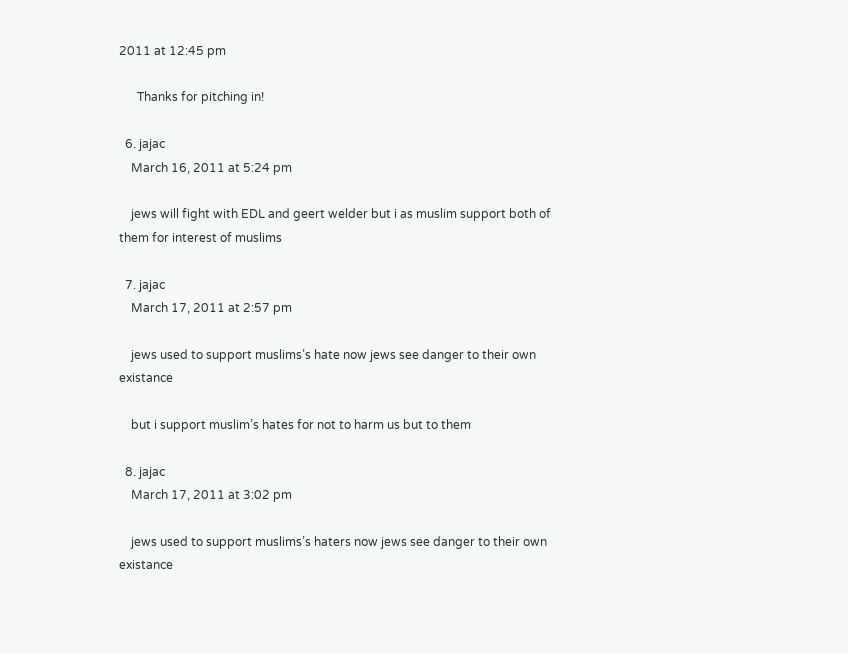2011 at 12:45 pm

      Thanks for pitching in!

  6. jajac
    March 16, 2011 at 5:24 pm

    jews will fight with EDL and geert welder but i as muslim support both of them for interest of muslims

  7. jajac
    March 17, 2011 at 2:57 pm

    jews used to support muslims’s hate now jews see danger to their own existance

    but i support muslim’s hates for not to harm us but to them

  8. jajac
    March 17, 2011 at 3:02 pm

    jews used to support muslims’s haters now jews see danger to their own existance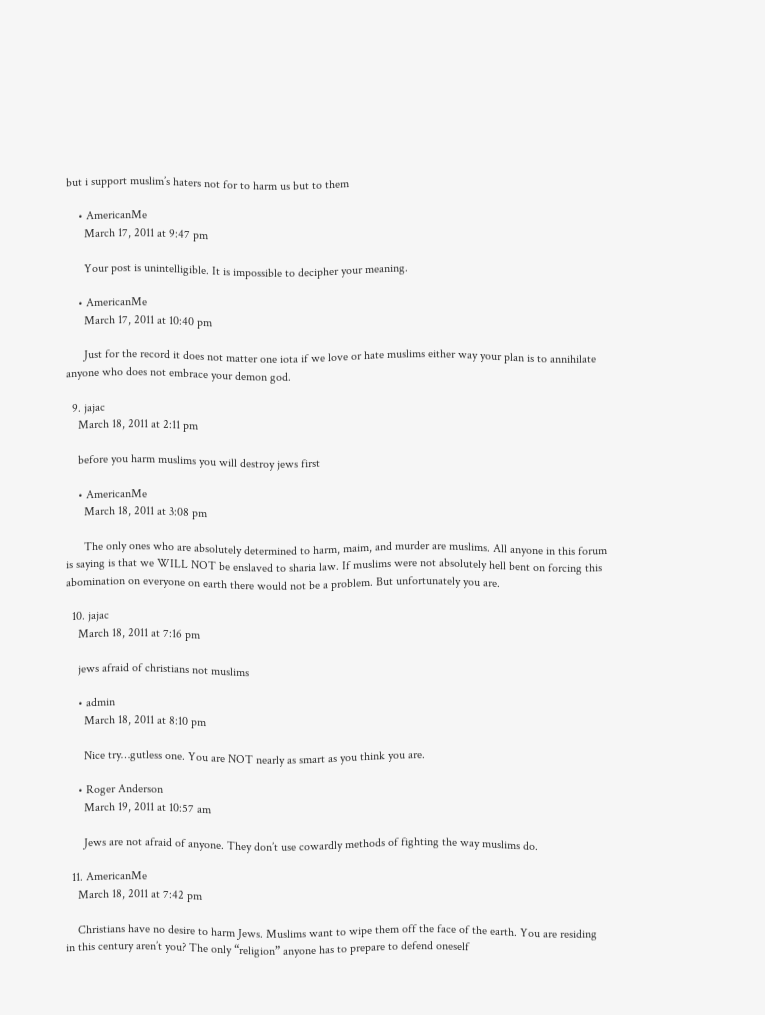but i support muslim’s haters not for to harm us but to them

    • AmericanMe
      March 17, 2011 at 9:47 pm

      Your post is unintelligible. It is impossible to decipher your meaning.

    • AmericanMe
      March 17, 2011 at 10:40 pm

      Just for the record it does not matter one iota if we love or hate muslims either way your plan is to annihilate anyone who does not embrace your demon god.

  9. jajac
    March 18, 2011 at 2:11 pm

    before you harm muslims you will destroy jews first

    • AmericanMe
      March 18, 2011 at 3:08 pm

      The only ones who are absolutely determined to harm, maim, and murder are muslims. All anyone in this forum is saying is that we WILL NOT be enslaved to sharia law. If muslims were not absolutely hell bent on forcing this abomination on everyone on earth there would not be a problem. But unfortunately you are.

  10. jajac
    March 18, 2011 at 7:16 pm

    jews afraid of christians not muslims

    • admin
      March 18, 2011 at 8:10 pm

      Nice try…gutless one. You are NOT nearly as smart as you think you are.

    • Roger Anderson
      March 19, 2011 at 10:57 am

      Jews are not afraid of anyone. They don’t use cowardly methods of fighting the way muslims do.

  11. AmericanMe
    March 18, 2011 at 7:42 pm

    Christians have no desire to harm Jews. Muslims want to wipe them off the face of the earth. You are residing in this century aren’t you? The only “religion” anyone has to prepare to defend oneself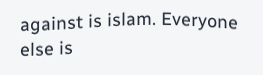against is islam. Everyone else is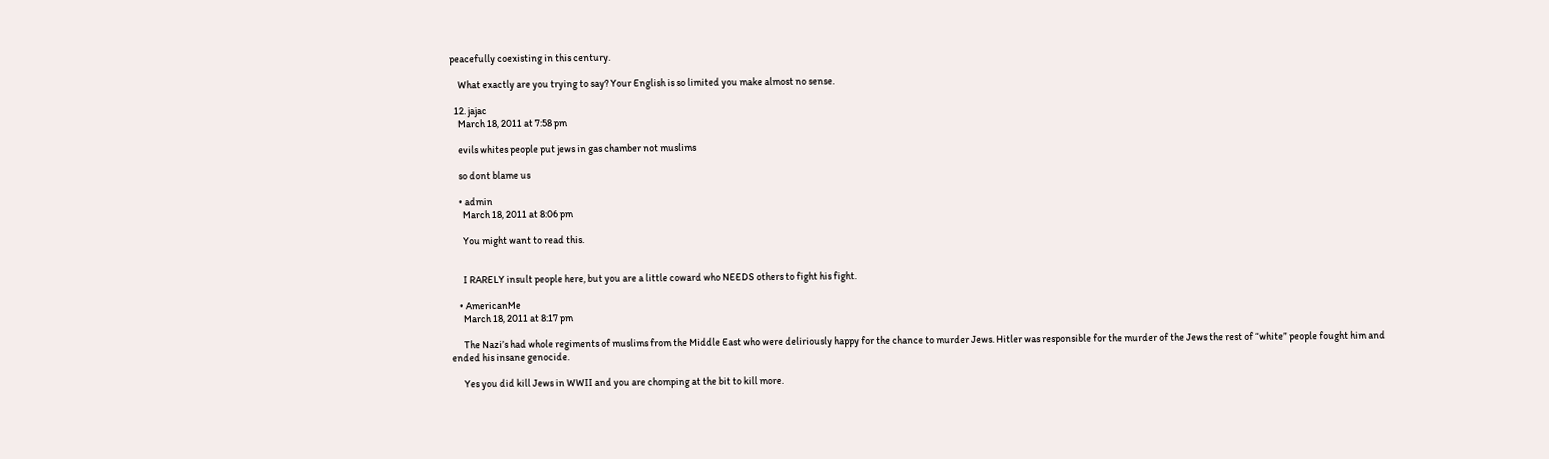peacefully coexisting in this century.

    What exactly are you trying to say? Your English is so limited you make almost no sense.

  12. jajac
    March 18, 2011 at 7:58 pm

    evils whites people put jews in gas chamber not muslims

    so dont blame us

    • admin
      March 18, 2011 at 8:06 pm

      You might want to read this.


      I RARELY insult people here, but you are a little coward who NEEDS others to fight his fight.

    • AmericanMe
      March 18, 2011 at 8:17 pm

      The Nazi’s had whole regiments of muslims from the Middle East who were deliriously happy for the chance to murder Jews. Hitler was responsible for the murder of the Jews the rest of “white” people fought him and ended his insane genocide.

      Yes you did kill Jews in WWII and you are chomping at the bit to kill more.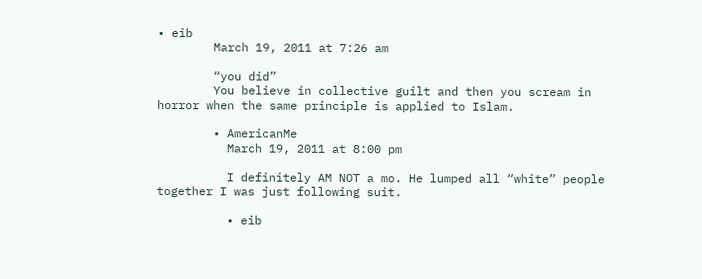• eib
        March 19, 2011 at 7:26 am

        “you did”
        You believe in collective guilt and then you scream in horror when the same principle is applied to Islam.

        • AmericanMe
          March 19, 2011 at 8:00 pm

          I definitely AM NOT a mo. He lumped all “white” people together I was just following suit.

          • eib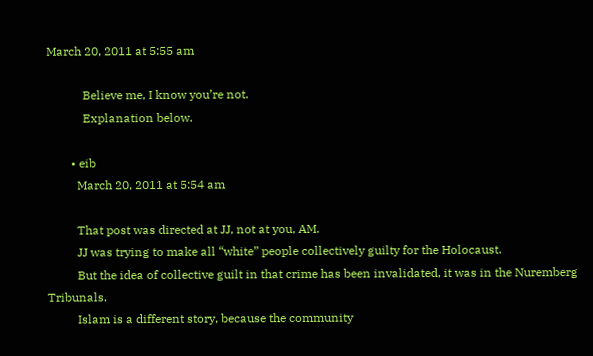March 20, 2011 at 5:55 am

            Believe me, I know you’re not.
            Explanation below.

        • eib
          March 20, 2011 at 5:54 am

          That post was directed at JJ, not at you, AM.
          JJ was trying to make all “white” people collectively guilty for the Holocaust.
          But the idea of collective guilt in that crime has been invalidated, it was in the Nuremberg Tribunals.
          Islam is a different story, because the community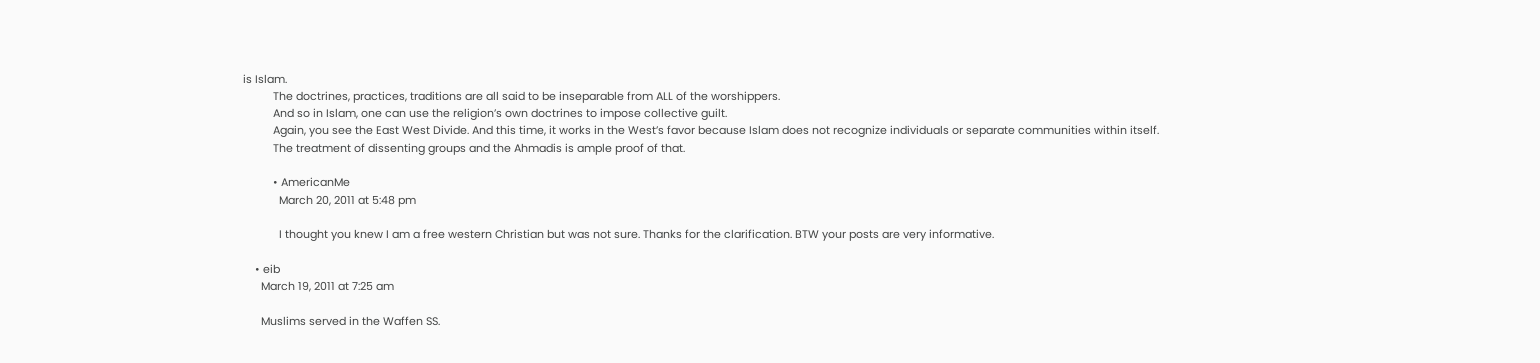is Islam.
          The doctrines, practices, traditions are all said to be inseparable from ALL of the worshippers.
          And so in Islam, one can use the religion’s own doctrines to impose collective guilt.
          Again, you see the East West Divide. And this time, it works in the West’s favor because Islam does not recognize individuals or separate communities within itself.
          The treatment of dissenting groups and the Ahmadis is ample proof of that.

          • AmericanMe
            March 20, 2011 at 5:48 pm

            I thought you knew I am a free western Christian but was not sure. Thanks for the clarification. BTW your posts are very informative.

    • eib
      March 19, 2011 at 7:25 am

      Muslims served in the Waffen SS.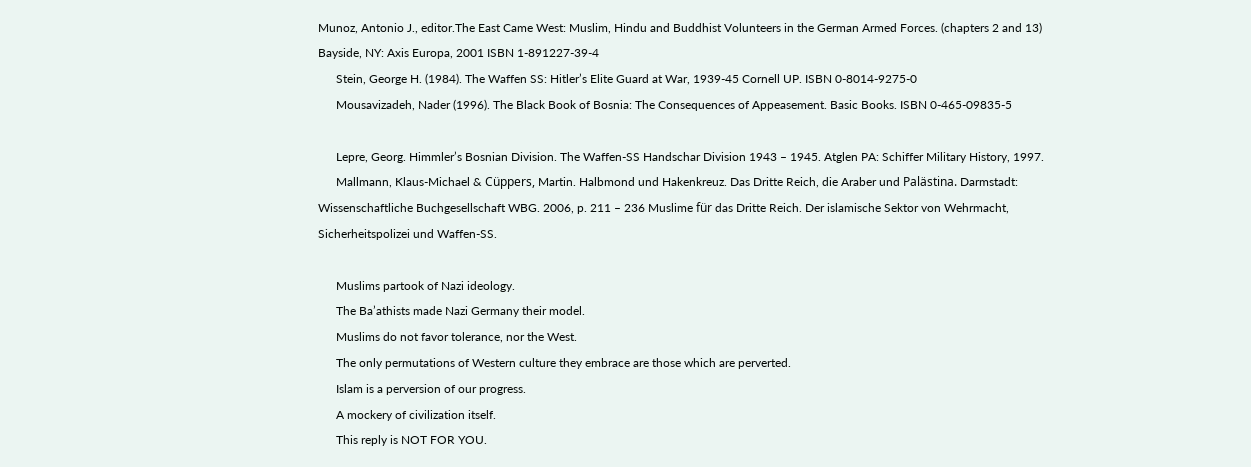Munoz, Antonio J., editor.The East Came West: Muslim, Hindu and Buddhist Volunteers in the German Armed Forces. (chapters 2 and 13) Bayside, NY: Axis Europa, 2001 ISBN 1-891227-39-4
      Stein, George H. (1984). The Waffen SS: Hitler’s Elite Guard at War, 1939-45 Cornell UP. ISBN 0-8014-9275-0
      Mousavizadeh, Nader (1996). The Black Book of Bosnia: The Consequences of Appeasement. Basic Books. ISBN 0-465-09835-5

      Lepre, Georg. Himmler’s Bosnian Division. The Waffen-SS Handschar Division 1943 – 1945. Atglen PA: Schiffer Military History, 1997.
      Mallmann, Klaus-Michael & Cüppers, Martin. Halbmond und Hakenkreuz. Das Dritte Reich, die Araber und Palästina. Darmstadt: Wissenschaftliche Buchgesellschaft WBG. 2006, p. 211 – 236 Muslime für das Dritte Reich. Der islamische Sektor von Wehrmacht, Sicherheitspolizei und Waffen-SS.

      Muslims partook of Nazi ideology.
      The Ba’athists made Nazi Germany their model.
      Muslims do not favor tolerance, nor the West.
      The only permutations of Western culture they embrace are those which are perverted.
      Islam is a perversion of our progress.
      A mockery of civilization itself.
      This reply is NOT FOR YOU.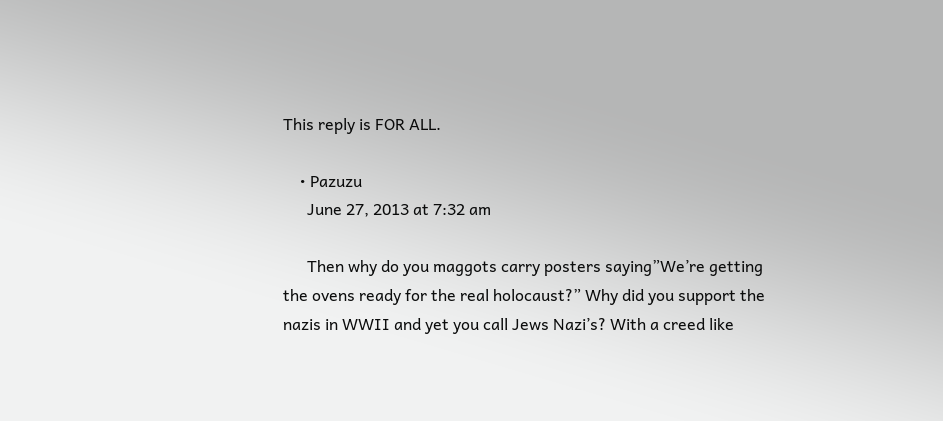This reply is FOR ALL.

    • Pazuzu
      June 27, 2013 at 7:32 am

      Then why do you maggots carry posters saying”We’re getting the ovens ready for the real holocaust?” Why did you support the nazis in WWII and yet you call Jews Nazi’s? With a creed like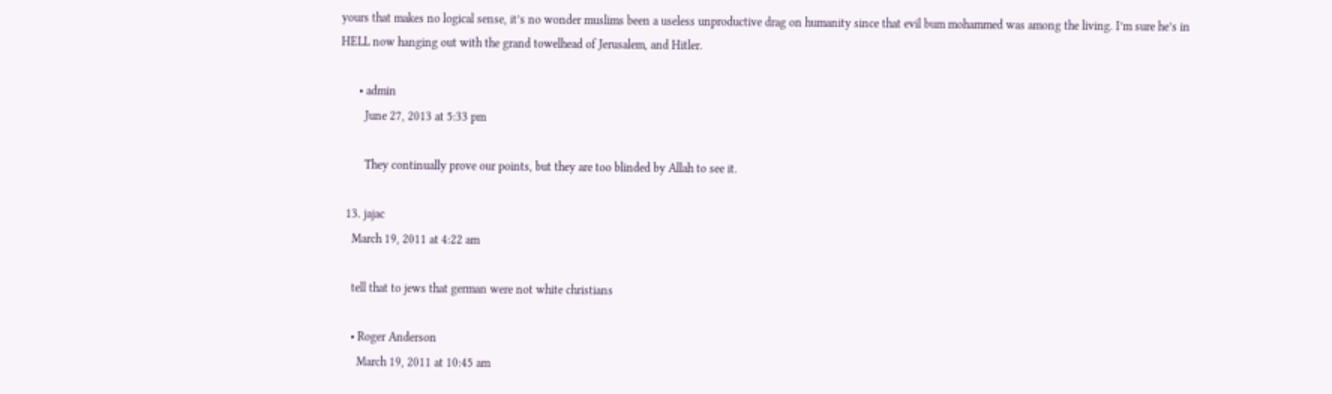yours that makes no logical sense, it’s no wonder muslims been a useless unproductive drag on humanity since that evil bum mohammed was among the living. I’m sure he’s in HELL now hanging out with the grand towelhead of Jerusalem, and Hitler.

      • admin
        June 27, 2013 at 5:33 pm

        They continually prove our points, but they are too blinded by Allah to see it.

  13. jajac
    March 19, 2011 at 4:22 am

    tell that to jews that german were not white christians

    • Roger Anderson
      March 19, 2011 at 10:45 am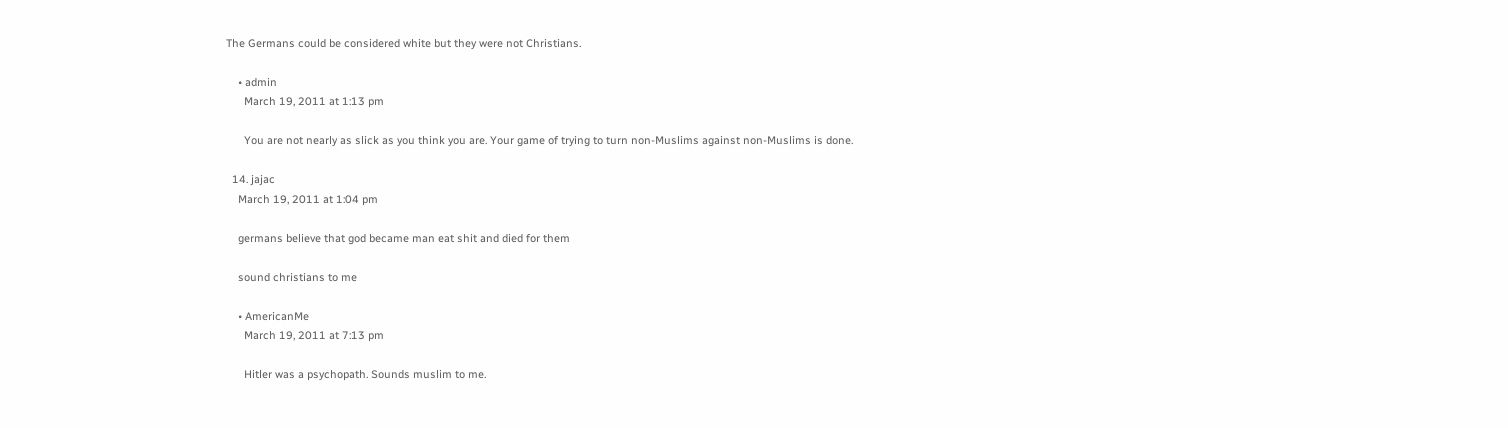The Germans could be considered white but they were not Christians.

    • admin
      March 19, 2011 at 1:13 pm

      You are not nearly as slick as you think you are. Your game of trying to turn non-Muslims against non-Muslims is done.

  14. jajac
    March 19, 2011 at 1:04 pm

    germans believe that god became man eat shit and died for them

    sound christians to me

    • AmericanMe
      March 19, 2011 at 7:13 pm

      Hitler was a psychopath. Sounds muslim to me.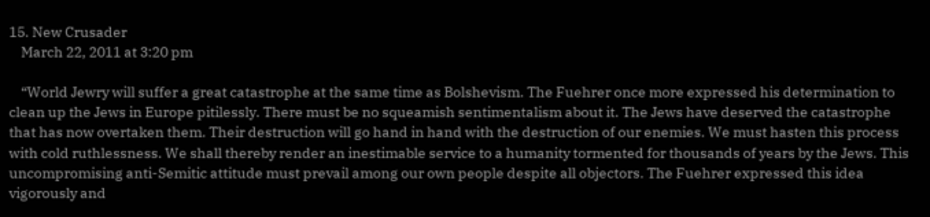15. New Crusader
    March 22, 2011 at 3:20 pm

    “World Jewry will suffer a great catastrophe at the same time as Bolshevism. The Fuehrer once more expressed his determination to clean up the Jews in Europe pitilessly. There must be no squeamish sentimentalism about it. The Jews have deserved the catastrophe that has now overtaken them. Their destruction will go hand in hand with the destruction of our enemies. We must hasten this process with cold ruthlessness. We shall thereby render an inestimable service to a humanity tormented for thousands of years by the Jews. This uncompromising anti-Semitic attitude must prevail among our own people despite all objectors. The Fuehrer expressed this idea vigorously and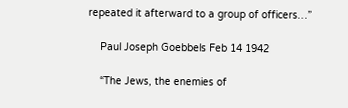repeated it afterward to a group of officers…”

    Paul Joseph Goebbels Feb 14 1942

    “The Jews, the enemies of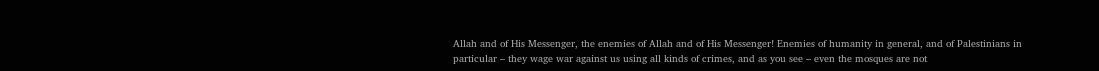Allah and of His Messenger, the enemies of Allah and of His Messenger! Enemies of humanity in general, and of Palestinians in particular – they wage war against us using all kinds of crimes, and as you see – even the mosques are not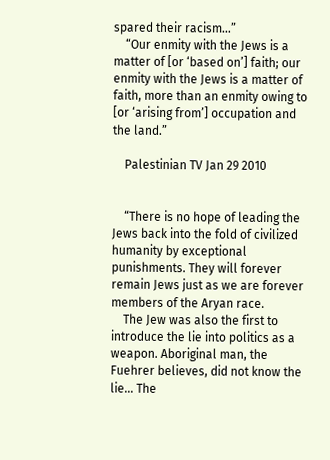spared their racism…”
    “Our enmity with the Jews is a matter of [or ‘based on’] faith; our enmity with the Jews is a matter of faith, more than an enmity owing to [or ‘arising from’] occupation and the land.”

    Palestinian TV Jan 29 2010


    “There is no hope of leading the Jews back into the fold of civilized humanity by exceptional punishments. They will forever remain Jews just as we are forever members of the Aryan race.
    The Jew was also the first to introduce the lie into politics as a weapon. Aboriginal man, the Fuehrer believes, did not know the lie… The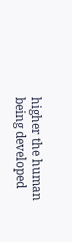higher the human being developed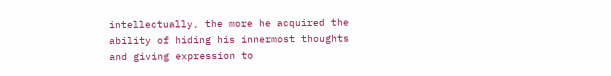intellectually, the more he acquired the ability of hiding his innermost thoughts and giving expression to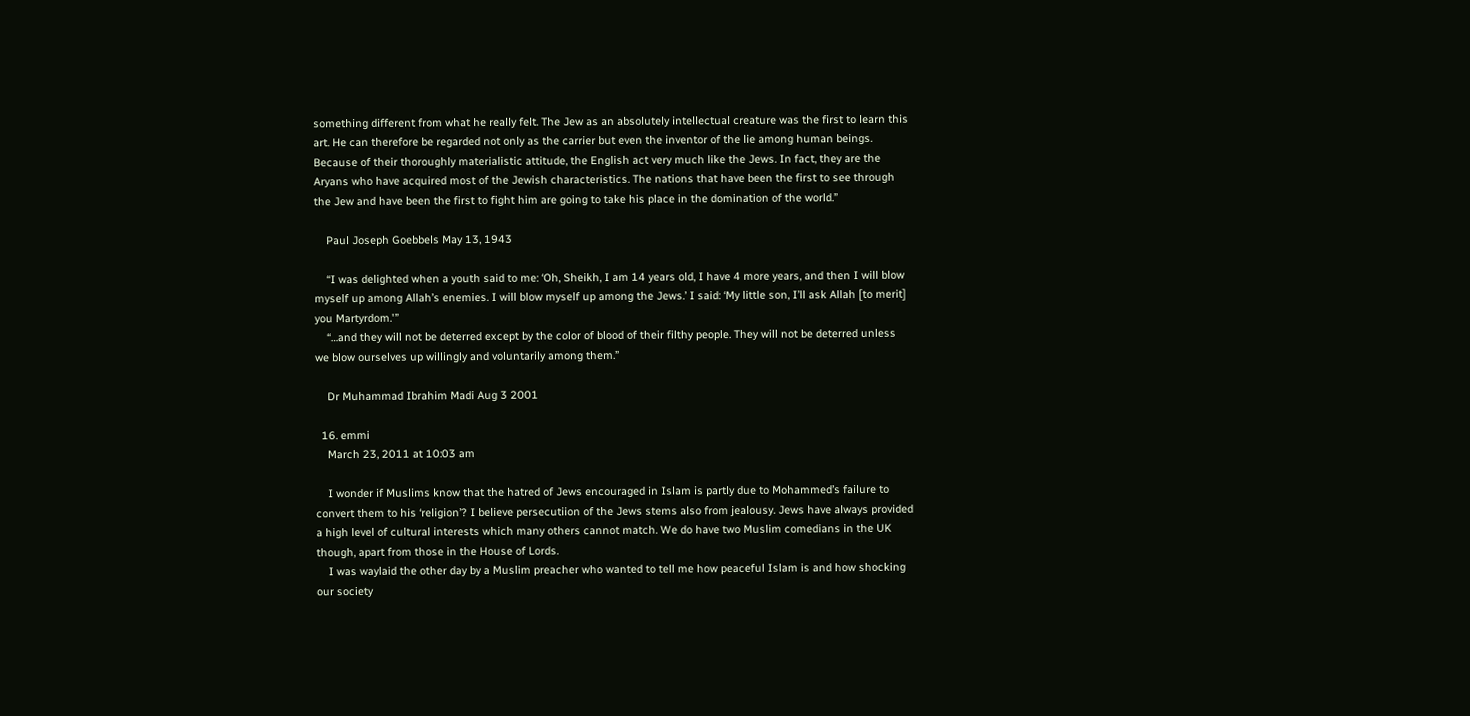something different from what he really felt. The Jew as an absolutely intellectual creature was the first to learn this art. He can therefore be regarded not only as the carrier but even the inventor of the lie among human beings. Because of their thoroughly materialistic attitude, the English act very much like the Jews. In fact, they are the Aryans who have acquired most of the Jewish characteristics. The nations that have been the first to see through the Jew and have been the first to fight him are going to take his place in the domination of the world.”

    Paul Joseph Goebbels May 13, 1943

    “I was delighted when a youth said to me: ‘Oh, Sheikh, I am 14 years old, I have 4 more years, and then I will blow myself up among Allah’s enemies. I will blow myself up among the Jews.’ I said: ‘My little son, I’ll ask Allah [to merit] you Martyrdom.'”
    “…and they will not be deterred except by the color of blood of their filthy people. They will not be deterred unless we blow ourselves up willingly and voluntarily among them.”

    Dr Muhammad Ibrahim Madi Aug 3 2001

  16. emmi
    March 23, 2011 at 10:03 am

    I wonder if Muslims know that the hatred of Jews encouraged in Islam is partly due to Mohammed’s failure to convert them to his ‘religion’? I believe persecutiion of the Jews stems also from jealousy. Jews have always provided a high level of cultural interests which many others cannot match. We do have two Muslim comedians in the UK though, apart from those in the House of Lords.
    I was waylaid the other day by a Muslim preacher who wanted to tell me how peaceful Islam is and how shocking our society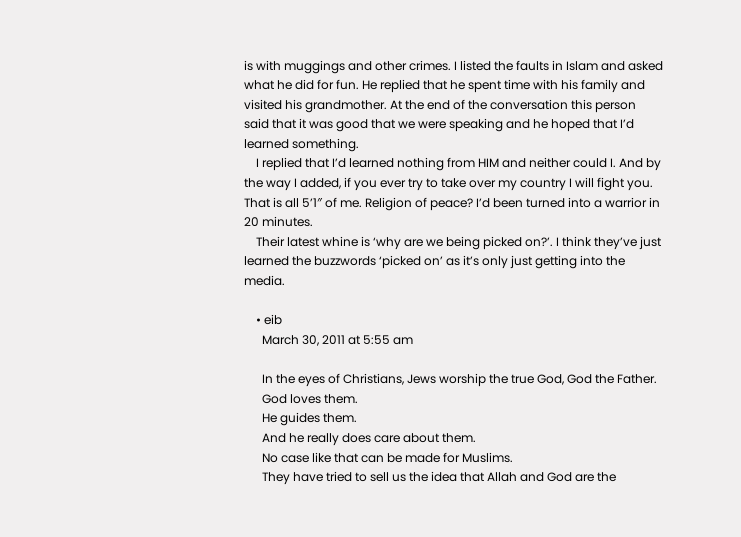is with muggings and other crimes. I listed the faults in Islam and asked what he did for fun. He replied that he spent time with his family and visited his grandmother. At the end of the conversation this person said that it was good that we were speaking and he hoped that I’d learned something.
    I replied that I’d learned nothing from HIM and neither could I. And by the way I added, if you ever try to take over my country I will fight you. That is all 5’1″ of me. Religion of peace? I’d been turned into a warrior in 20 minutes.
    Their latest whine is ‘why are we being picked on?’. I think they’ve just learned the buzzwords ‘picked on’ as it’s only just getting into the media.

    • eib
      March 30, 2011 at 5:55 am

      In the eyes of Christians, Jews worship the true God, God the Father.
      God loves them.
      He guides them.
      And he really does care about them.
      No case like that can be made for Muslims.
      They have tried to sell us the idea that Allah and God are the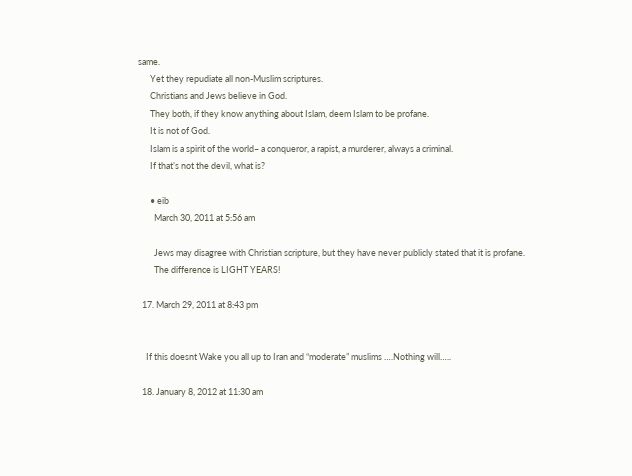same.
      Yet they repudiate all non-Muslim scriptures.
      Christians and Jews believe in God.
      They both, if they know anything about Islam, deem Islam to be profane.
      It is not of God.
      Islam is a spirit of the world– a conqueror, a rapist, a murderer, always a criminal.
      If that’s not the devil, what is?

      • eib
        March 30, 2011 at 5:56 am

        Jews may disagree with Christian scripture, but they have never publicly stated that it is profane.
        The difference is LIGHT YEARS!

  17. March 29, 2011 at 8:43 pm


    If this doesnt Wake you all up to Iran and “moderate” muslims ….Nothing will…..

  18. January 8, 2012 at 11:30 am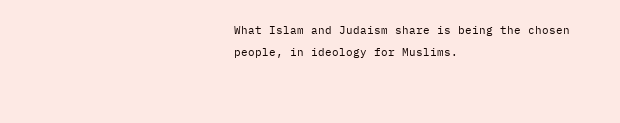What Islam and Judaism share is being the chosen people, in ideology for Muslims.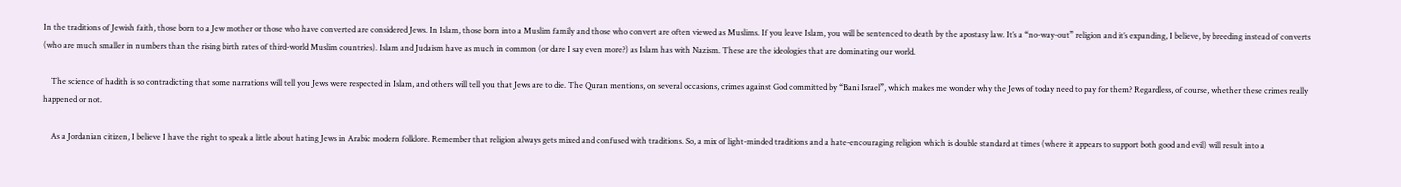In the traditions of Jewish faith, those born to a Jew mother or those who have converted are considered Jews. In Islam, those born into a Muslim family and those who convert are often viewed as Muslims. If you leave Islam, you will be sentenced to death by the apostasy law. It’s a “no-way-out” religion and it’s expanding, I believe, by breeding instead of converts (who are much smaller in numbers than the rising birth rates of third-world Muslim countries). Islam and Judaism have as much in common (or dare I say even more?) as Islam has with Nazism. These are the ideologies that are dominating our world.

    The science of hadith is so contradicting that some narrations will tell you Jews were respected in Islam, and others will tell you that Jews are to die. The Quran mentions, on several occasions, crimes against God committed by “Bani Israel”, which makes me wonder why the Jews of today need to pay for them? Regardless, of course, whether these crimes really happened or not.

    As a Jordanian citizen, I believe I have the right to speak a little about hating Jews in Arabic modern folklore. Remember that religion always gets mixed and confused with traditions. So, a mix of light-minded traditions and a hate-encouraging religion which is double standard at times (where it appears to support both good and evil) will result into a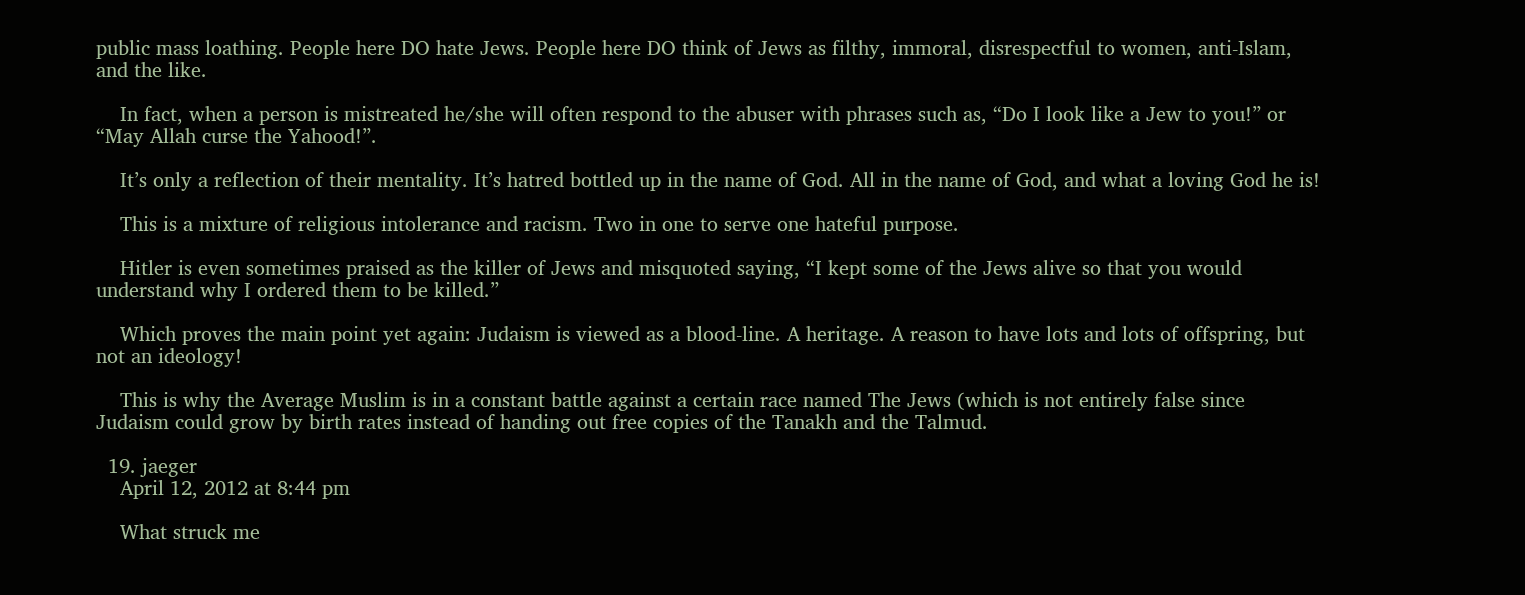public mass loathing. People here DO hate Jews. People here DO think of Jews as filthy, immoral, disrespectful to women, anti-Islam, and the like.

    In fact, when a person is mistreated he/she will often respond to the abuser with phrases such as, “Do I look like a Jew to you!” or “May Allah curse the Yahood!”.

    It’s only a reflection of their mentality. It’s hatred bottled up in the name of God. All in the name of God, and what a loving God he is!

    This is a mixture of religious intolerance and racism. Two in one to serve one hateful purpose.

    Hitler is even sometimes praised as the killer of Jews and misquoted saying, “I kept some of the Jews alive so that you would understand why I ordered them to be killed.”

    Which proves the main point yet again: Judaism is viewed as a blood-line. A heritage. A reason to have lots and lots of offspring, but not an ideology!

    This is why the Average Muslim is in a constant battle against a certain race named The Jews (which is not entirely false since Judaism could grow by birth rates instead of handing out free copies of the Tanakh and the Talmud.

  19. jaeger
    April 12, 2012 at 8:44 pm

    What struck me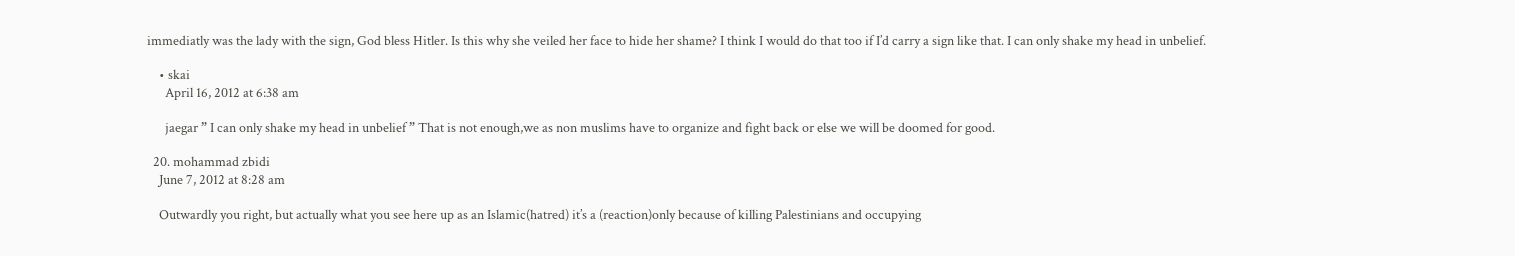immediatly was the lady with the sign, God bless Hitler. Is this why she veiled her face to hide her shame? I think I would do that too if I’d carry a sign like that. I can only shake my head in unbelief.

    • skai
      April 16, 2012 at 6:38 am

      jaegar ” I can only shake my head in unbelief ” That is not enough,we as non muslims have to organize and fight back or else we will be doomed for good.

  20. mohammad zbidi
    June 7, 2012 at 8:28 am

    Outwardly you right, but actually what you see here up as an Islamic(hatred) it’s a (reaction)only because of killing Palestinians and occupying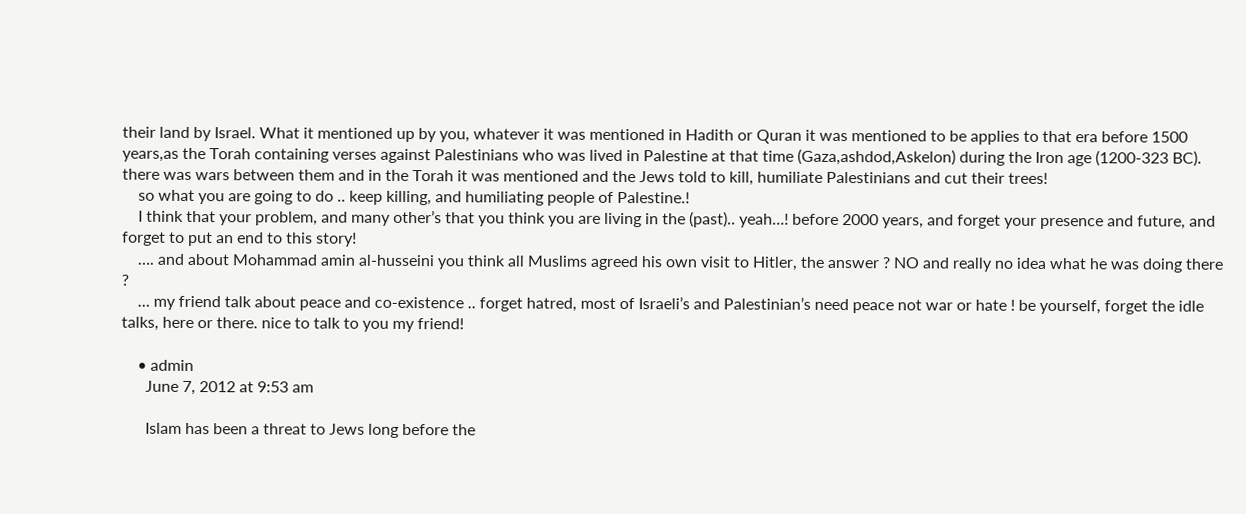their land by Israel. What it mentioned up by you, whatever it was mentioned in Hadith or Quran it was mentioned to be applies to that era before 1500 years,as the Torah containing verses against Palestinians who was lived in Palestine at that time (Gaza,ashdod,Askelon) during the Iron age (1200-323 BC). there was wars between them and in the Torah it was mentioned and the Jews told to kill, humiliate Palestinians and cut their trees!
    so what you are going to do .. keep killing, and humiliating people of Palestine.!
    I think that your problem, and many other’s that you think you are living in the (past).. yeah…! before 2000 years, and forget your presence and future, and forget to put an end to this story!
    …. and about Mohammad amin al-husseini you think all Muslims agreed his own visit to Hitler, the answer ? NO and really no idea what he was doing there ?
    … my friend talk about peace and co-existence .. forget hatred, most of Israeli’s and Palestinian’s need peace not war or hate ! be yourself, forget the idle talks, here or there. nice to talk to you my friend!

    • admin
      June 7, 2012 at 9:53 am

      Islam has been a threat to Jews long before the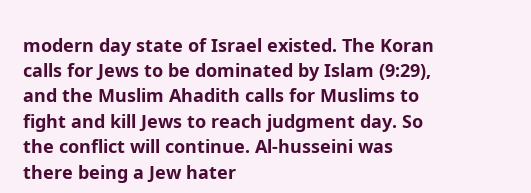modern day state of Israel existed. The Koran calls for Jews to be dominated by Islam (9:29), and the Muslim Ahadith calls for Muslims to fight and kill Jews to reach judgment day. So the conflict will continue. Al-husseini was there being a Jew hater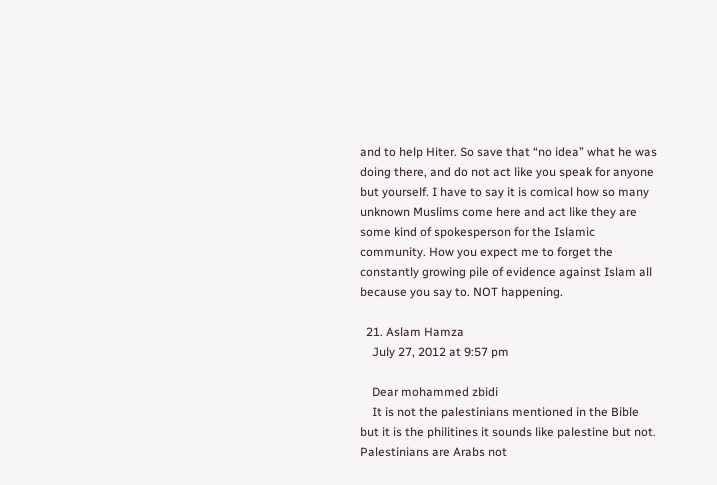and to help Hiter. So save that “no idea” what he was doing there, and do not act like you speak for anyone but yourself. I have to say it is comical how so many unknown Muslims come here and act like they are some kind of spokesperson for the Islamic community. How you expect me to forget the constantly growing pile of evidence against Islam all because you say to. NOT happening.

  21. Aslam Hamza
    July 27, 2012 at 9:57 pm

    Dear mohammed zbidi
    It is not the palestinians mentioned in the Bible but it is the philitines it sounds like palestine but not. Palestinians are Arabs not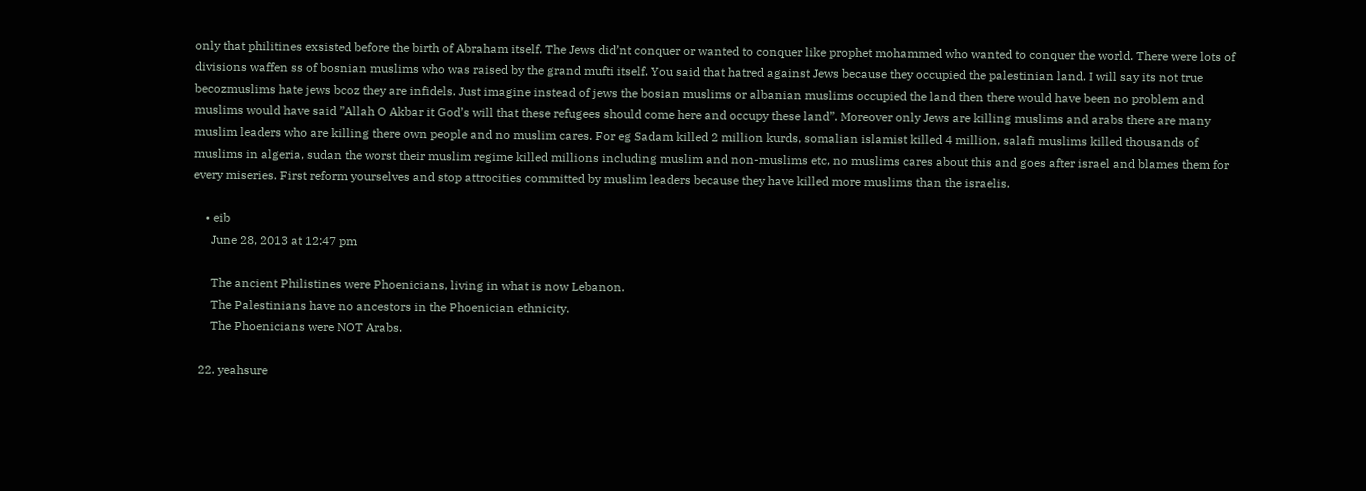only that philitines exsisted before the birth of Abraham itself. The Jews did’nt conquer or wanted to conquer like prophet mohammed who wanted to conquer the world. There were lots of divisions waffen ss of bosnian muslims who was raised by the grand mufti itself. You said that hatred against Jews because they occupied the palestinian land. I will say its not true becozmuslims hate jews bcoz they are infidels. Just imagine instead of jews the bosian muslims or albanian muslims occupied the land then there would have been no problem and muslims would have said ”Allah O Akbar it God’s will that these refugees should come here and occupy these land”. Moreover only Jews are killing muslims and arabs there are many muslim leaders who are killing there own people and no muslim cares. For eg Sadam killed 2 million kurds, somalian islamist killed 4 million, salafi muslims killed thousands of muslims in algeria, sudan the worst their muslim regime killed millions including muslim and non-muslims etc, no muslims cares about this and goes after israel and blames them for every miseries. First reform yourselves and stop attrocities committed by muslim leaders because they have killed more muslims than the israelis.

    • eib
      June 28, 2013 at 12:47 pm

      The ancient Philistines were Phoenicians, living in what is now Lebanon.
      The Palestinians have no ancestors in the Phoenician ethnicity.
      The Phoenicians were NOT Arabs.

  22. yeahsure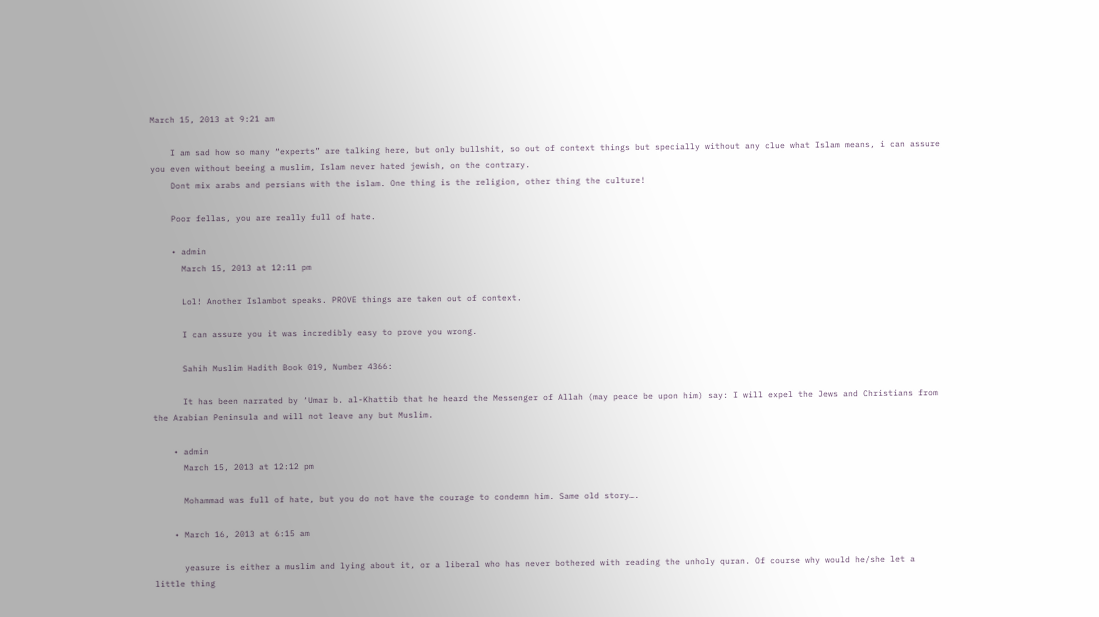March 15, 2013 at 9:21 am

    I am sad how so many “experts” are talking here, but only bullshit, so out of context things but specially without any clue what Islam means, i can assure you even without beeing a muslim, Islam never hated jewish, on the contrary.
    Dont mix arabs and persians with the islam. One thing is the religion, other thing the culture!

    Poor fellas, you are really full of hate.

    • admin
      March 15, 2013 at 12:11 pm

      Lol! Another Islambot speaks. PROVE things are taken out of context.

      I can assure you it was incredibly easy to prove you wrong.

      Sahih Muslim Hadith Book 019, Number 4366:

      It has been narrated by ‘Umar b. al-Khattib that he heard the Messenger of Allah (may peace be upon him) say: I will expel the Jews and Christians from the Arabian Peninsula and will not leave any but Muslim.

    • admin
      March 15, 2013 at 12:12 pm

      Mohammad was full of hate, but you do not have the courage to condemn him. Same old story….

    • March 16, 2013 at 6:15 am

      yeasure is either a muslim and lying about it, or a liberal who has never bothered with reading the unholy quran. Of course why would he/she let a little thing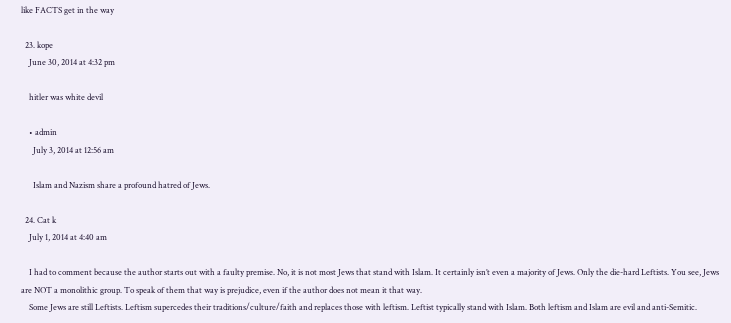like FACTS get in the way

  23. kope
    June 30, 2014 at 4:32 pm

    hitler was white devil

    • admin
      July 3, 2014 at 12:56 am

      Islam and Nazism share a profound hatred of Jews.

  24. Cat k
    July 1, 2014 at 4:40 am

    I had to comment because the author starts out with a faulty premise. No, it is not most Jews that stand with Islam. It certainly isn’t even a majority of Jews. Only the die-hard Leftists. You see, Jews are NOT a monolithic group. To speak of them that way is prejudice, even if the author does not mean it that way.
    Some Jews are still Leftists. Leftism supercedes their traditions/culture/faith and replaces those with leftism. Leftist typically stand with Islam. Both leftism and Islam are evil and anti-Semitic.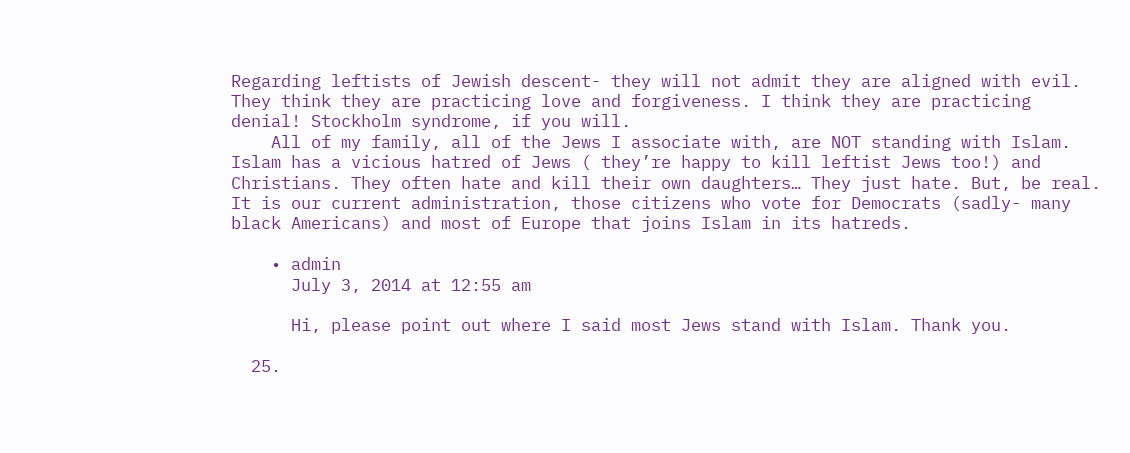Regarding leftists of Jewish descent- they will not admit they are aligned with evil. They think they are practicing love and forgiveness. I think they are practicing denial! Stockholm syndrome, if you will.
    All of my family, all of the Jews I associate with, are NOT standing with Islam. Islam has a vicious hatred of Jews ( they’re happy to kill leftist Jews too!) and Christians. They often hate and kill their own daughters… They just hate. But, be real. It is our current administration, those citizens who vote for Democrats (sadly- many black Americans) and most of Europe that joins Islam in its hatreds.

    • admin
      July 3, 2014 at 12:55 am

      Hi, please point out where I said most Jews stand with Islam. Thank you.

  25.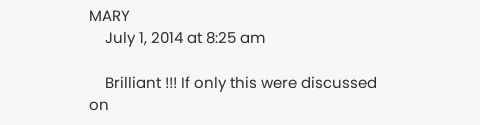MARY
    July 1, 2014 at 8:25 am

    Brilliant !!! If only this were discussed on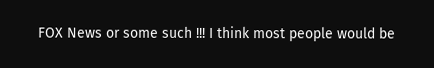FOX News or some such !!! I think most people would be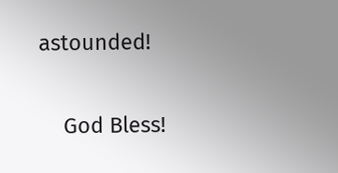astounded!

    God Bless!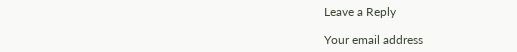Leave a Reply

Your email address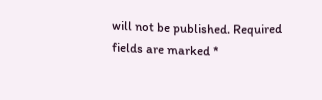will not be published. Required fields are marked *